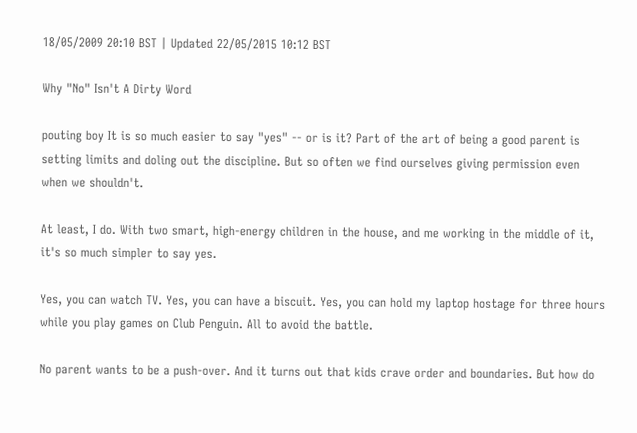18/05/2009 20:10 BST | Updated 22/05/2015 10:12 BST

Why "No" Isn't A Dirty Word

pouting boy It is so much easier to say "yes" -- or is it? Part of the art of being a good parent is setting limits and doling out the discipline. But so often we find ourselves giving permission even when we shouldn't.

At least, I do. With two smart, high-energy children in the house, and me working in the middle of it, it's so much simpler to say yes.

Yes, you can watch TV. Yes, you can have a biscuit. Yes, you can hold my laptop hostage for three hours while you play games on Club Penguin. All to avoid the battle.

No parent wants to be a push-over. And it turns out that kids crave order and boundaries. But how do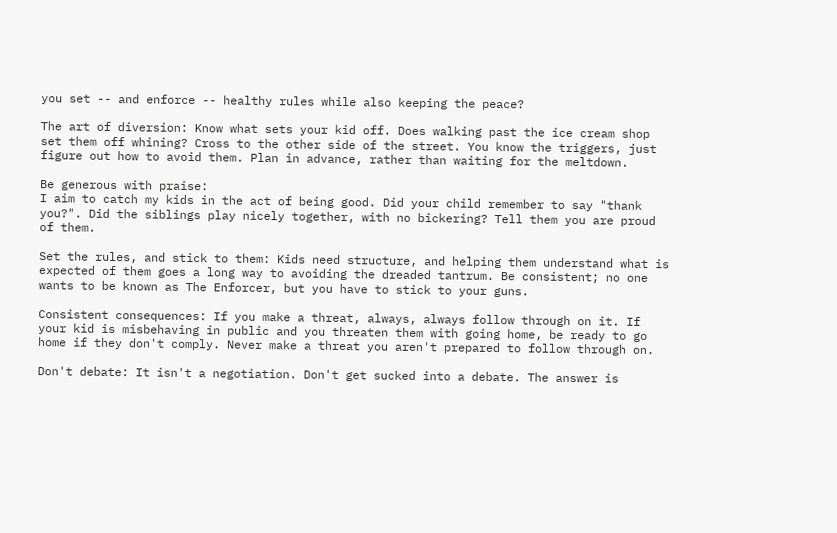you set -- and enforce -- healthy rules while also keeping the peace?

The art of diversion: Know what sets your kid off. Does walking past the ice cream shop set them off whining? Cross to the other side of the street. You know the triggers, just figure out how to avoid them. Plan in advance, rather than waiting for the meltdown.

Be generous with praise:
I aim to catch my kids in the act of being good. Did your child remember to say "thank you?". Did the siblings play nicely together, with no bickering? Tell them you are proud of them.

Set the rules, and stick to them: Kids need structure, and helping them understand what is expected of them goes a long way to avoiding the dreaded tantrum. Be consistent; no one wants to be known as The Enforcer, but you have to stick to your guns.

Consistent consequences: If you make a threat, always, always follow through on it. If your kid is misbehaving in public and you threaten them with going home, be ready to go home if they don't comply. Never make a threat you aren't prepared to follow through on.

Don't debate: It isn't a negotiation. Don't get sucked into a debate. The answer is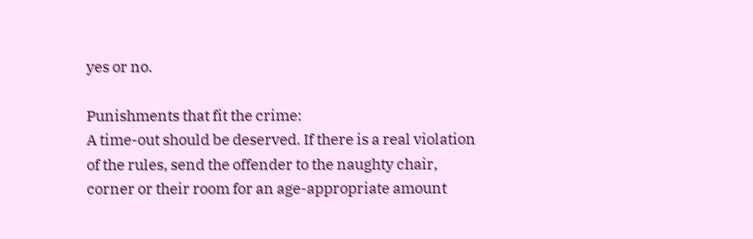yes or no.

Punishments that fit the crime:
A time-out should be deserved. If there is a real violation of the rules, send the offender to the naughty chair, corner or their room for an age-appropriate amount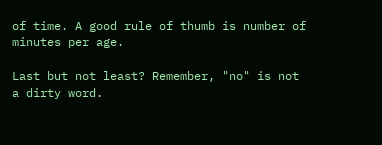of time. A good rule of thumb is number of minutes per age.

Last but not least? Remember, "no" is not a dirty word.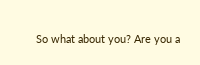So what about you? Are you a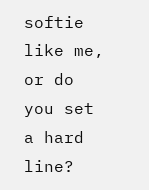softie like me, or do you set a hard line?